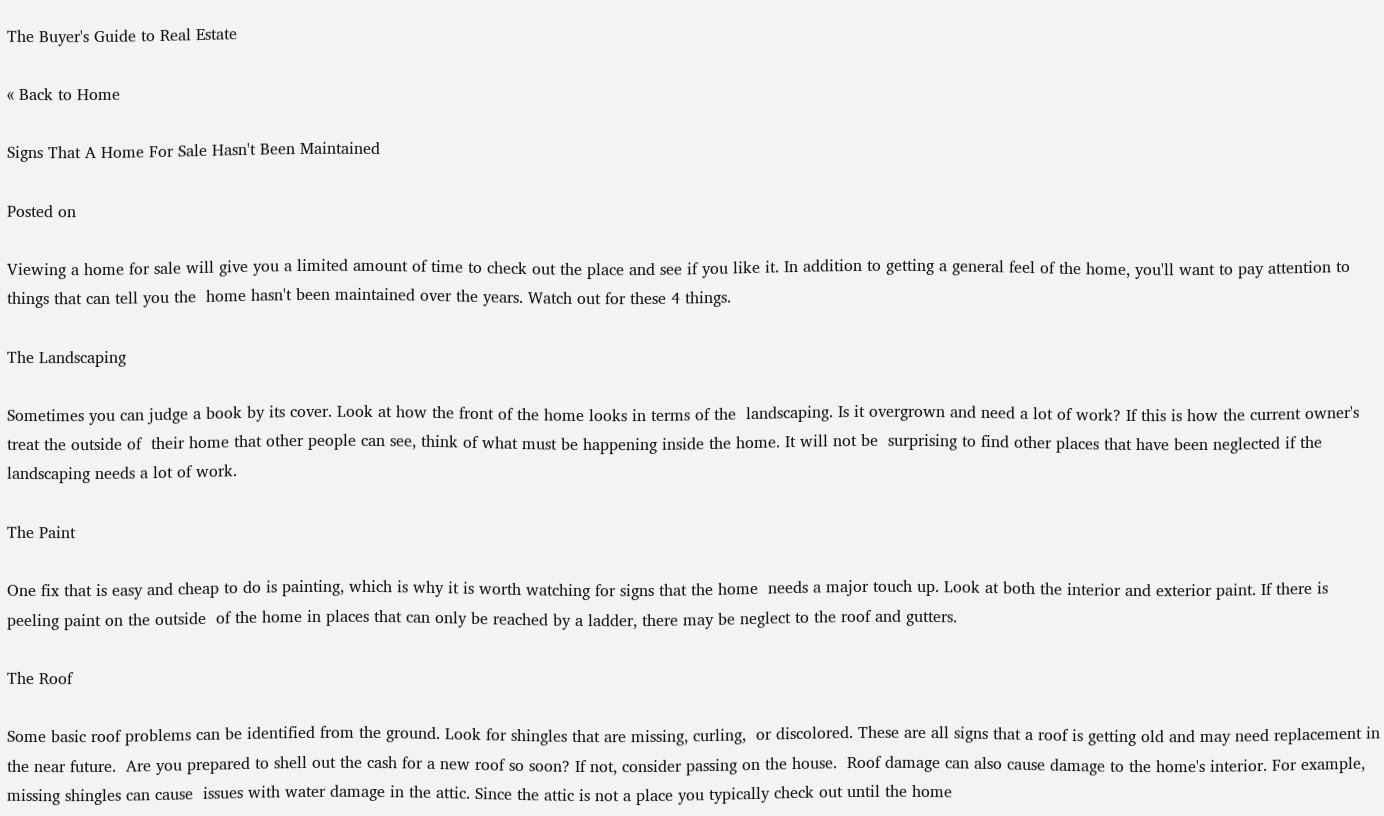The Buyer's Guide to Real Estate

« Back to Home

Signs That A Home For Sale Hasn't Been Maintained

Posted on

Viewing a home for sale will give you a limited amount of time to check out the place and see if you like it. In addition to getting a general feel of the home, you'll want to pay attention to things that can tell you the  home hasn't been maintained over the years. Watch out for these 4 things.

The Landscaping

Sometimes you can judge a book by its cover. Look at how the front of the home looks in terms of the  landscaping. Is it overgrown and need a lot of work? If this is how the current owner's treat the outside of  their home that other people can see, think of what must be happening inside the home. It will not be  surprising to find other places that have been neglected if the landscaping needs a lot of work.

The Paint

One fix that is easy and cheap to do is painting, which is why it is worth watching for signs that the home  needs a major touch up. Look at both the interior and exterior paint. If there is peeling paint on the outside  of the home in places that can only be reached by a ladder, there may be neglect to the roof and gutters.

The Roof

Some basic roof problems can be identified from the ground. Look for shingles that are missing, curling,  or discolored. These are all signs that a roof is getting old and may need replacement in the near future.  Are you prepared to shell out the cash for a new roof so soon? If not, consider passing on the house.  Roof damage can also cause damage to the home's interior. For example, missing shingles can cause  issues with water damage in the attic. Since the attic is not a place you typically check out until the home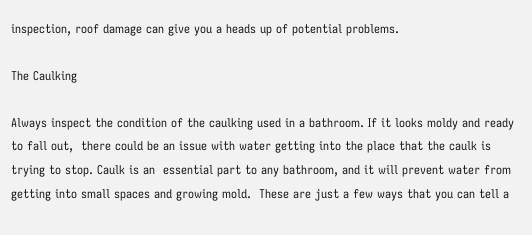inspection, roof damage can give you a heads up of potential problems.

The Caulking

Always inspect the condition of the caulking used in a bathroom. If it looks moldy and ready to fall out,  there could be an issue with water getting into the place that the caulk is trying to stop. Caulk is an  essential part to any bathroom, and it will prevent water from getting into small spaces and growing mold.  These are just a few ways that you can tell a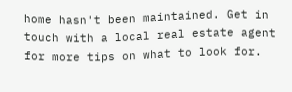home hasn't been maintained. Get in touch with a local real estate agent for more tips on what to look for.